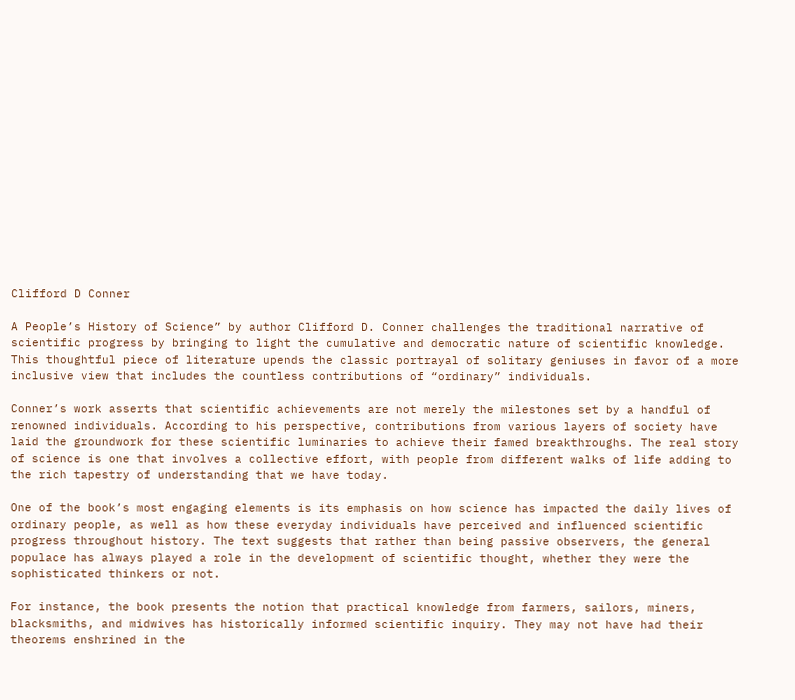Clifford D Conner

A People’s History of Science” by author Clifford D. Conner challenges the traditional narrative of scientific progress by bringing to light the cumulative and democratic nature of scientific knowledge. This thoughtful piece of literature upends the classic portrayal of solitary geniuses in favor of a more inclusive view that includes the countless contributions of “ordinary” individuals.

Conner’s work asserts that scientific achievements are not merely the milestones set by a handful of renowned individuals. According to his perspective, contributions from various layers of society have laid the groundwork for these scientific luminaries to achieve their famed breakthroughs. The real story of science is one that involves a collective effort, with people from different walks of life adding to the rich tapestry of understanding that we have today.

One of the book’s most engaging elements is its emphasis on how science has impacted the daily lives of ordinary people, as well as how these everyday individuals have perceived and influenced scientific progress throughout history. The text suggests that rather than being passive observers, the general populace has always played a role in the development of scientific thought, whether they were the sophisticated thinkers or not.

For instance, the book presents the notion that practical knowledge from farmers, sailors, miners, blacksmiths, and midwives has historically informed scientific inquiry. They may not have had their theorems enshrined in the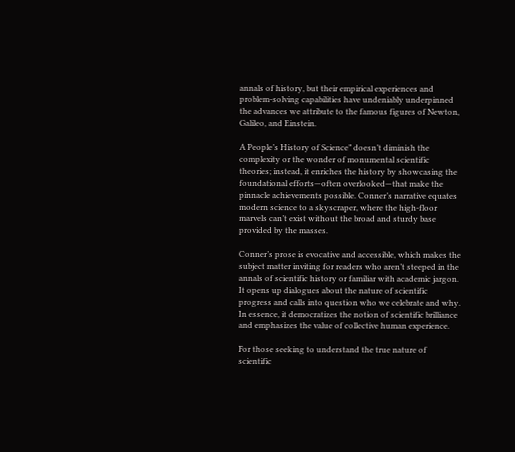annals of history, but their empirical experiences and problem-solving capabilities have undeniably underpinned the advances we attribute to the famous figures of Newton, Galileo, and Einstein.

A People’s History of Science” doesn’t diminish the complexity or the wonder of monumental scientific theories; instead, it enriches the history by showcasing the foundational efforts—often overlooked—that make the pinnacle achievements possible. Conner’s narrative equates modern science to a skyscraper, where the high-floor marvels can’t exist without the broad and sturdy base provided by the masses.

Conner’s prose is evocative and accessible, which makes the subject matter inviting for readers who aren’t steeped in the annals of scientific history or familiar with academic jargon. It opens up dialogues about the nature of scientific progress and calls into question who we celebrate and why. In essence, it democratizes the notion of scientific brilliance and emphasizes the value of collective human experience.

For those seeking to understand the true nature of scientific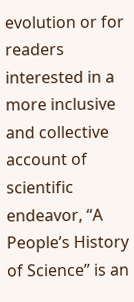evolution or for readers interested in a more inclusive and collective account of scientific endeavor, “A People’s History of Science” is an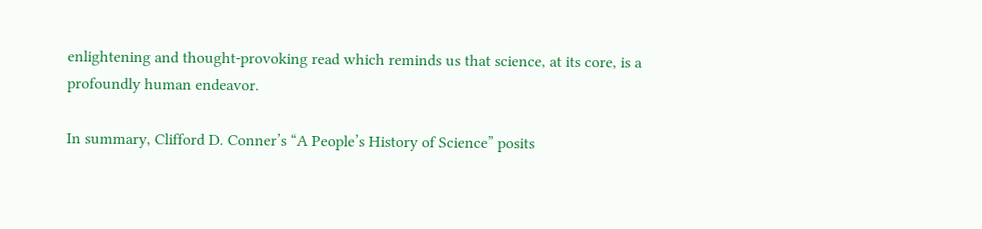enlightening and thought-provoking read which reminds us that science, at its core, is a profoundly human endeavor.

In summary, Clifford D. Conner’s “A People’s History of Science” posits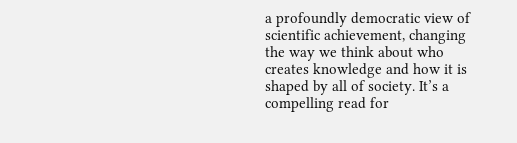a profoundly democratic view of scientific achievement, changing the way we think about who creates knowledge and how it is shaped by all of society. It’s a compelling read for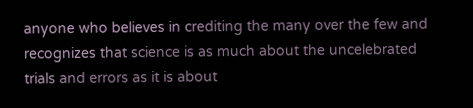anyone who believes in crediting the many over the few and recognizes that science is as much about the uncelebrated trials and errors as it is about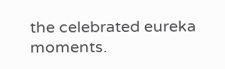the celebrated eureka moments.